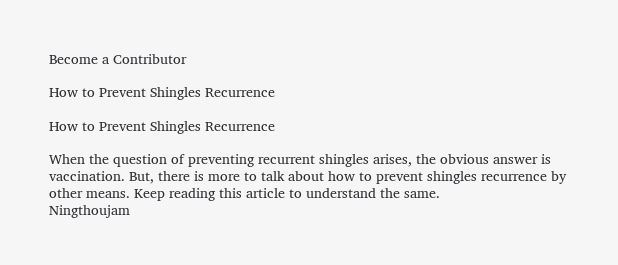Become a Contributor

How to Prevent Shingles Recurrence

How to Prevent Shingles Recurrence

When the question of preventing recurrent shingles arises, the obvious answer is vaccination. But, there is more to talk about how to prevent shingles recurrence by other means. Keep reading this article to understand the same.
Ningthoujam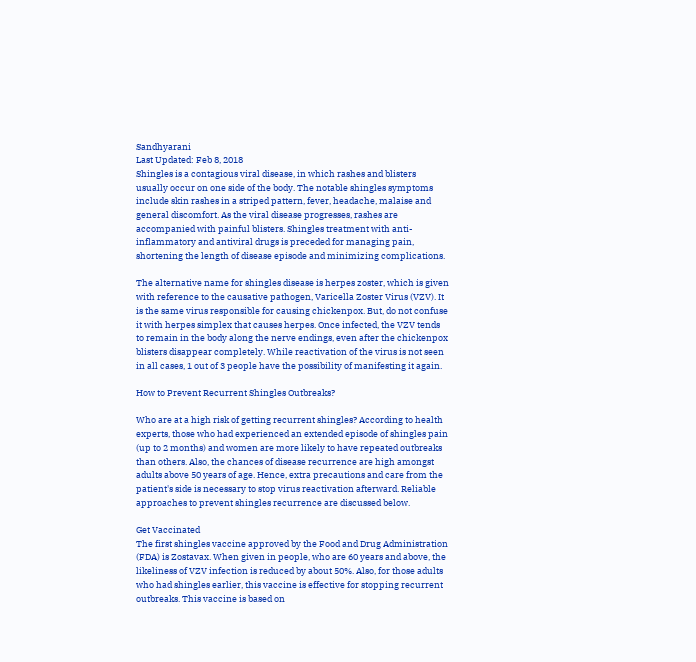Sandhyarani
Last Updated: Feb 8, 2018
Shingles is a contagious viral disease, in which rashes and blisters usually occur on one side of the body. The notable shingles symptoms include skin rashes in a striped pattern, fever, headache, malaise and general discomfort. As the viral disease progresses, rashes are accompanied with painful blisters. Shingles treatment with anti-inflammatory and antiviral drugs is preceded for managing pain, shortening the length of disease episode and minimizing complications.

The alternative name for shingles disease is herpes zoster, which is given with reference to the causative pathogen, Varicella Zoster Virus (VZV). It is the same virus responsible for causing chickenpox. But, do not confuse it with herpes simplex that causes herpes. Once infected, the VZV tends to remain in the body along the nerve endings, even after the chickenpox blisters disappear completely. While reactivation of the virus is not seen in all cases, 1 out of 3 people have the possibility of manifesting it again.

How to Prevent Recurrent Shingles Outbreaks?

Who are at a high risk of getting recurrent shingles? According to health experts, those who had experienced an extended episode of shingles pain (up to 2 months) and women are more likely to have repeated outbreaks than others. Also, the chances of disease recurrence are high amongst adults above 50 years of age. Hence, extra precautions and care from the patient's side is necessary to stop virus reactivation afterward. Reliable approaches to prevent shingles recurrence are discussed below.

Get Vaccinated
The first shingles vaccine approved by the Food and Drug Administration (FDA) is Zostavax. When given in people, who are 60 years and above, the likeliness of VZV infection is reduced by about 50%. Also, for those adults who had shingles earlier, this vaccine is effective for stopping recurrent outbreaks. This vaccine is based on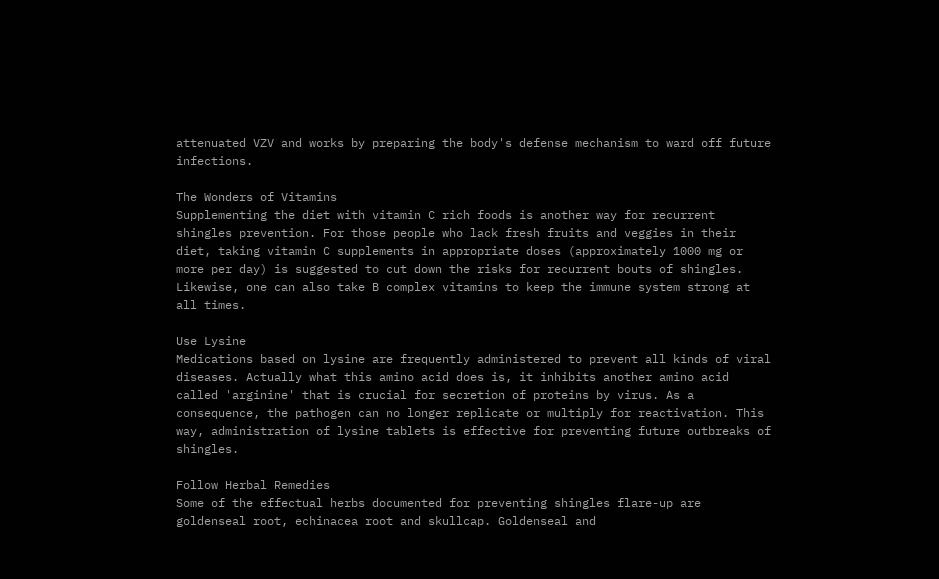attenuated VZV and works by preparing the body's defense mechanism to ward off future infections.

The Wonders of Vitamins
Supplementing the diet with vitamin C rich foods is another way for recurrent shingles prevention. For those people who lack fresh fruits and veggies in their diet, taking vitamin C supplements in appropriate doses (approximately 1000 mg or more per day) is suggested to cut down the risks for recurrent bouts of shingles. Likewise, one can also take B complex vitamins to keep the immune system strong at all times.

Use Lysine
Medications based on lysine are frequently administered to prevent all kinds of viral diseases. Actually what this amino acid does is, it inhibits another amino acid called 'arginine' that is crucial for secretion of proteins by virus. As a consequence, the pathogen can no longer replicate or multiply for reactivation. This way, administration of lysine tablets is effective for preventing future outbreaks of shingles.

Follow Herbal Remedies
Some of the effectual herbs documented for preventing shingles flare-up are goldenseal root, echinacea root and skullcap. Goldenseal and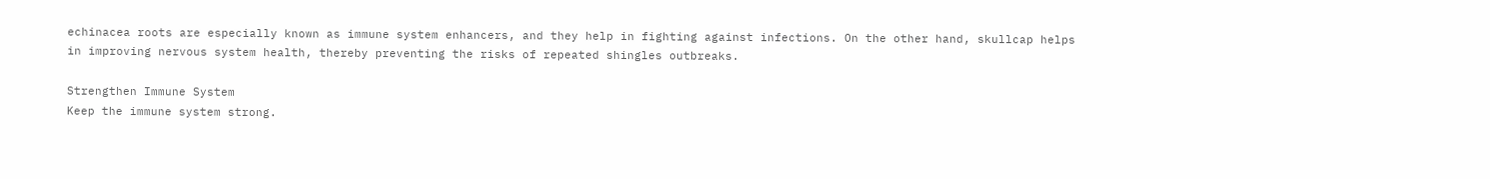echinacea roots are especially known as immune system enhancers, and they help in fighting against infections. On the other hand, skullcap helps in improving nervous system health, thereby preventing the risks of repeated shingles outbreaks.

Strengthen Immune System
Keep the immune system strong.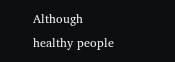Although healthy people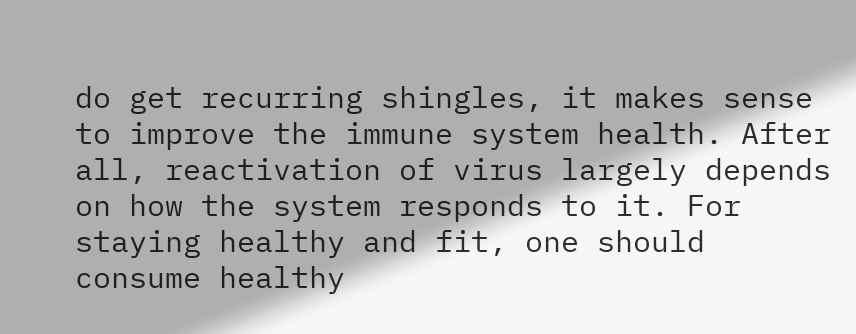do get recurring shingles, it makes sense to improve the immune system health. After all, reactivation of virus largely depends on how the system responds to it. For staying healthy and fit, one should consume healthy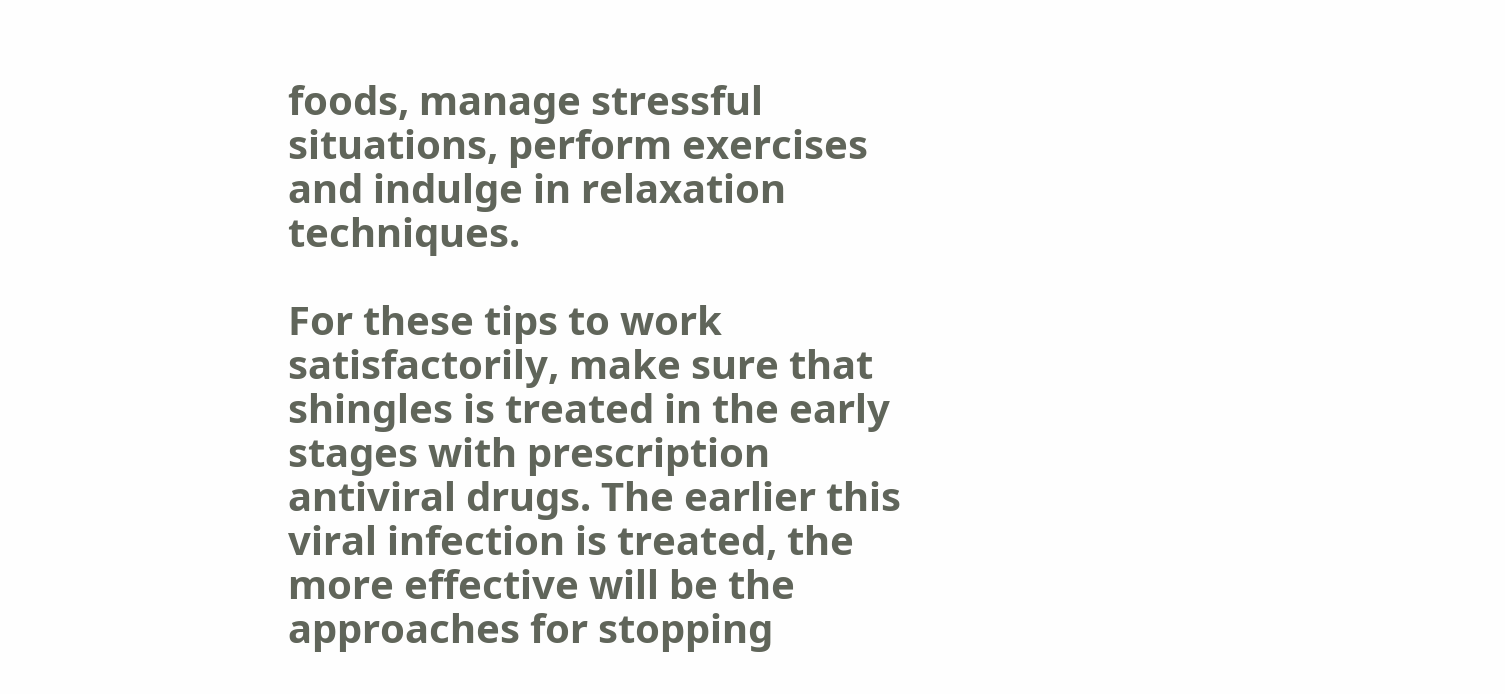foods, manage stressful situations, perform exercises and indulge in relaxation techniques.

For these tips to work satisfactorily, make sure that shingles is treated in the early stages with prescription antiviral drugs. The earlier this viral infection is treated, the more effective will be the approaches for stopping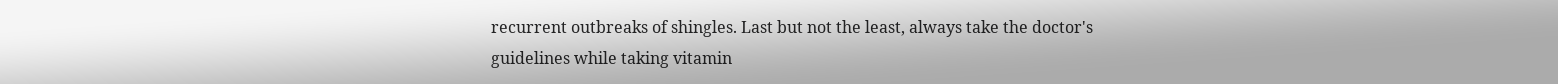recurrent outbreaks of shingles. Last but not the least, always take the doctor's guidelines while taking vitamin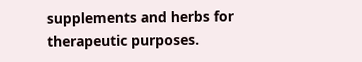supplements and herbs for therapeutic purposes.